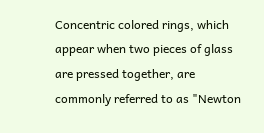Concentric colored rings, which appear when two pieces of glass are pressed together, are commonly referred to as "Newton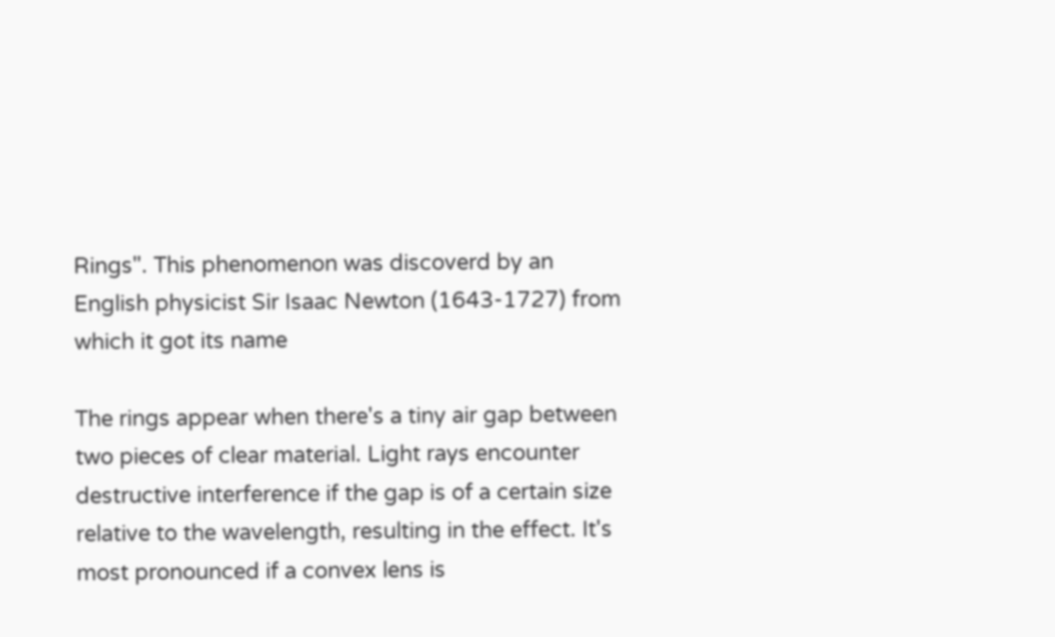Rings". This phenomenon was discoverd by an English physicist Sir Isaac Newton (1643-1727) from which it got its name

The rings appear when there's a tiny air gap between two pieces of clear material. Light rays encounter destructive interference if the gap is of a certain size relative to the wavelength, resulting in the effect. It's most pronounced if a convex lens is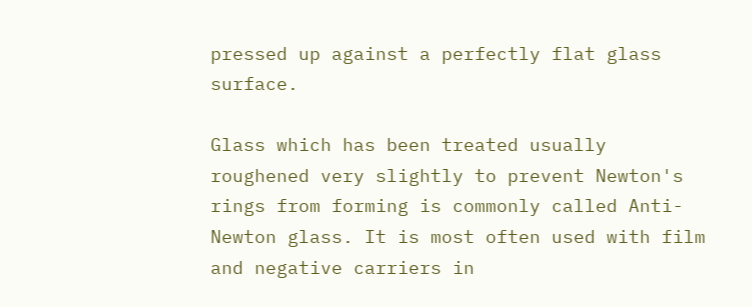pressed up against a perfectly flat glass surface.

Glass which has been treated usually roughened very slightly to prevent Newton's rings from forming is commonly called Anti-Newton glass. It is most often used with film and negative carriers in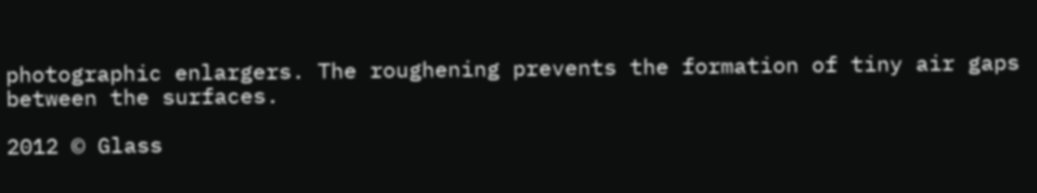photographic enlargers. The roughening prevents the formation of tiny air gaps between the surfaces.

2012 © Glass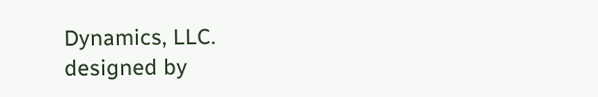Dynamics, LLC.
designed by